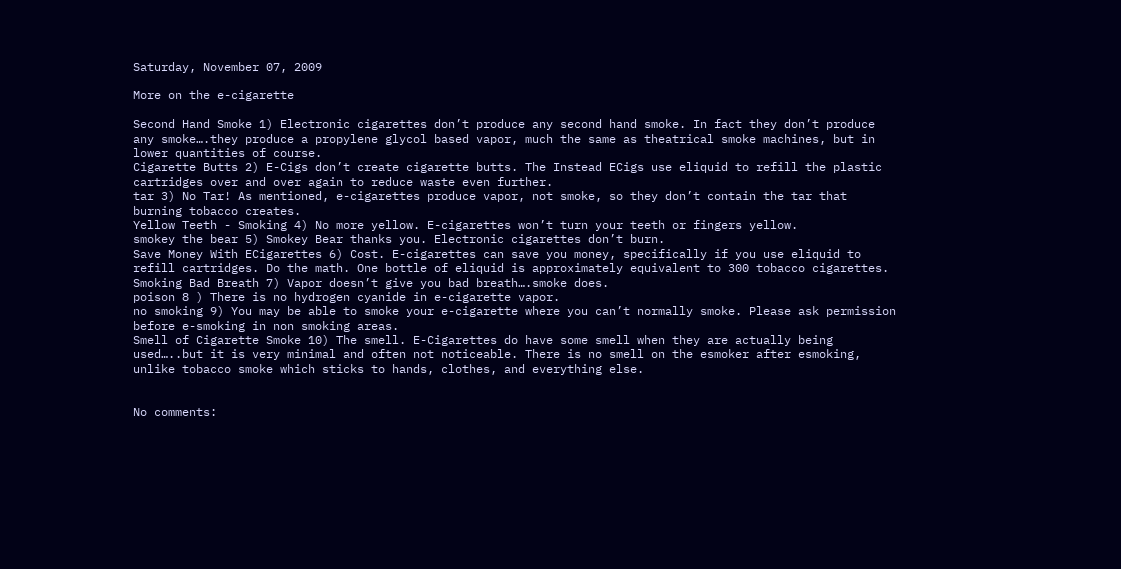Saturday, November 07, 2009

More on the e-cigarette

Second Hand Smoke 1) Electronic cigarettes don’t produce any second hand smoke. In fact they don’t produce any smoke….they produce a propylene glycol based vapor, much the same as theatrical smoke machines, but in lower quantities of course.
Cigarette Butts 2) E-Cigs don’t create cigarette butts. The Instead ECigs use eliquid to refill the plastic cartridges over and over again to reduce waste even further.
tar 3) No Tar! As mentioned, e-cigarettes produce vapor, not smoke, so they don’t contain the tar that burning tobacco creates.
Yellow Teeth - Smoking 4) No more yellow. E-cigarettes won’t turn your teeth or fingers yellow.
smokey the bear 5) Smokey Bear thanks you. Electronic cigarettes don’t burn.
Save Money With ECigarettes 6) Cost. E-cigarettes can save you money, specifically if you use eliquid to refill cartridges. Do the math. One bottle of eliquid is approximately equivalent to 300 tobacco cigarettes.
Smoking Bad Breath 7) Vapor doesn’t give you bad breath….smoke does.
poison 8 ) There is no hydrogen cyanide in e-cigarette vapor.
no smoking 9) You may be able to smoke your e-cigarette where you can’t normally smoke. Please ask permission before e-smoking in non smoking areas.
Smell of Cigarette Smoke 10) The smell. E-Cigarettes do have some smell when they are actually being used…..but it is very minimal and often not noticeable. There is no smell on the esmoker after esmoking, unlike tobacco smoke which sticks to hands, clothes, and everything else.


No comments: